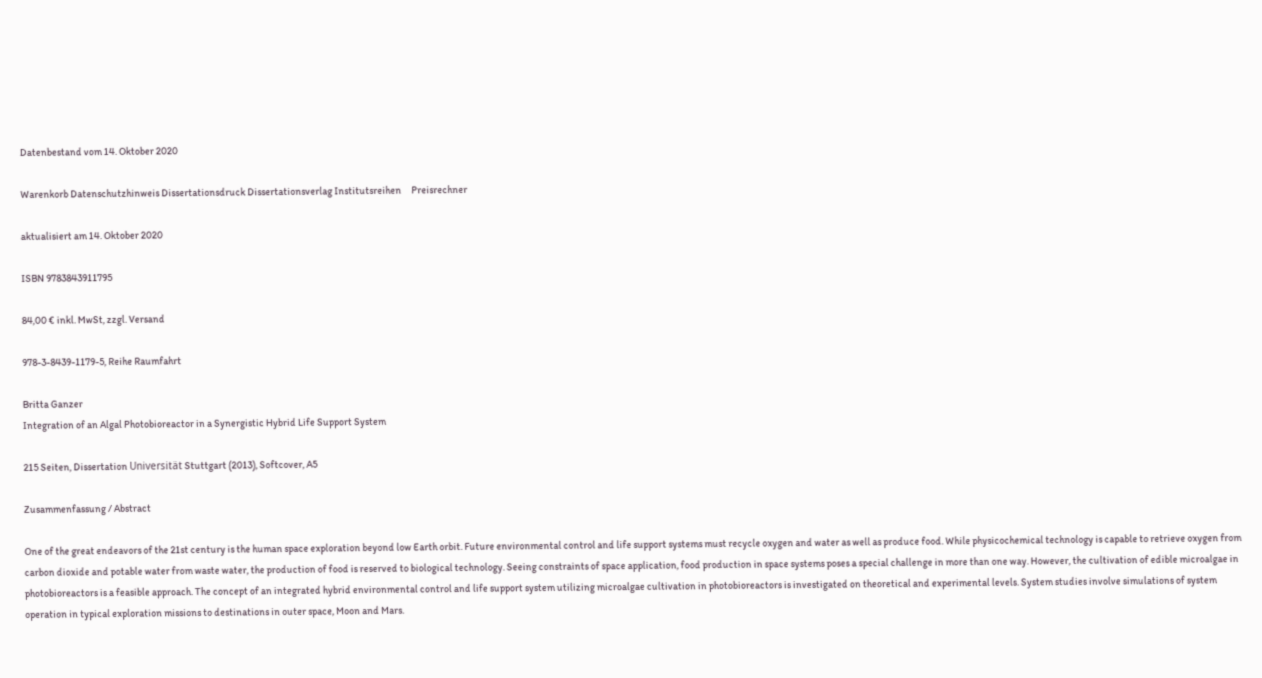Datenbestand vom 14. Oktober 2020

Warenkorb Datenschutzhinweis Dissertationsdruck Dissertationsverlag Institutsreihen     Preisrechner

aktualisiert am 14. Oktober 2020

ISBN 9783843911795

84,00 € inkl. MwSt, zzgl. Versand

978-3-8439-1179-5, Reihe Raumfahrt

Britta Ganzer
Integration of an Algal Photobioreactor in a Synergistic Hybrid Life Support System

215 Seiten, Dissertation Universität Stuttgart (2013), Softcover, A5

Zusammenfassung / Abstract

One of the great endeavors of the 21st century is the human space exploration beyond low Earth orbit. Future environmental control and life support systems must recycle oxygen and water as well as produce food. While physicochemical technology is capable to retrieve oxygen from carbon dioxide and potable water from waste water, the production of food is reserved to biological technology. Seeing constraints of space application, food production in space systems poses a special challenge in more than one way. However, the cultivation of edible microalgae in photobioreactors is a feasible approach. The concept of an integrated hybrid environmental control and life support system utilizing microalgae cultivation in photobioreactors is investigated on theoretical and experimental levels. System studies involve simulations of system operation in typical exploration missions to destinations in outer space, Moon and Mars.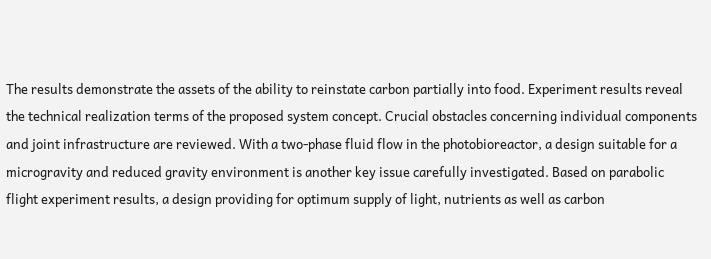The results demonstrate the assets of the ability to reinstate carbon partially into food. Experiment results reveal the technical realization terms of the proposed system concept. Crucial obstacles concerning individual components and joint infrastructure are reviewed. With a two‐phase fluid flow in the photobioreactor, a design suitable for a microgravity and reduced gravity environment is another key issue carefully investigated. Based on parabolic flight experiment results, a design providing for optimum supply of light, nutrients as well as carbon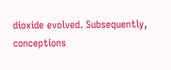dioxide evolved. Subsequently, conceptions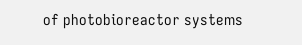of photobioreactor systems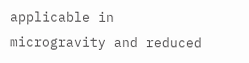applicable in microgravity and reduced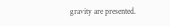gravity are presented.